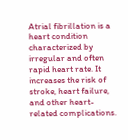Atrial fibrillation is a heart condition characterized by irregular and often rapid heart rate. It increases the risk of stroke, heart failure, and other heart-related complications.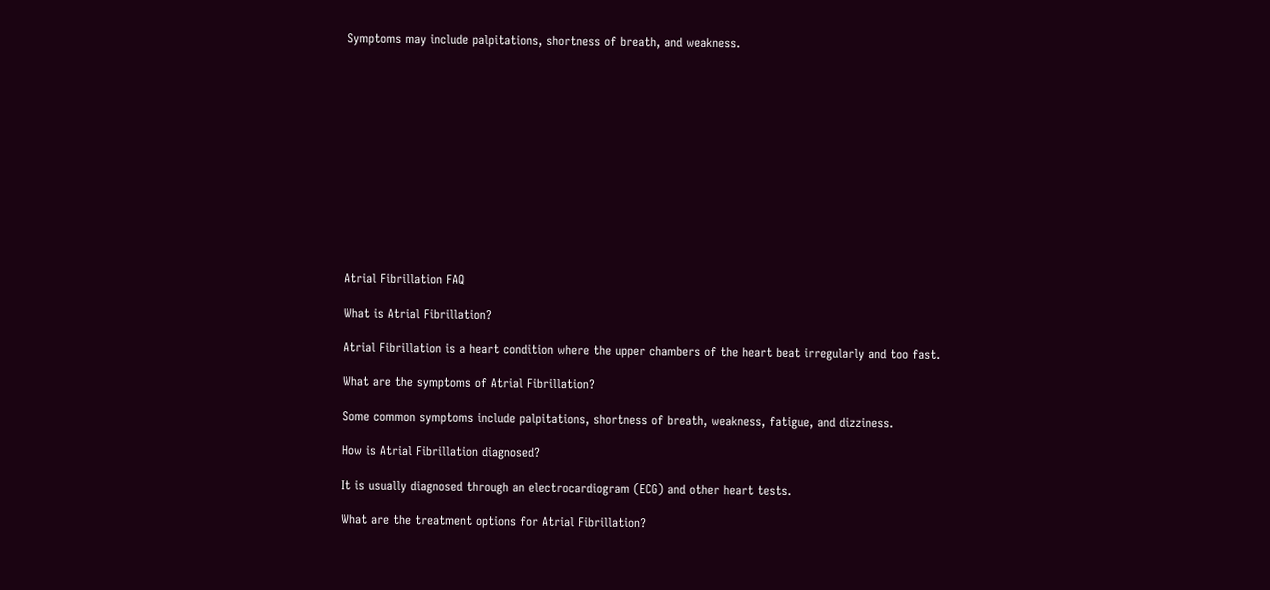Symptoms may include palpitations, shortness of breath, and weakness.













Atrial Fibrillation FAQ

What is Atrial Fibrillation?

Atrial Fibrillation is a heart condition where the upper chambers of the heart beat irregularly and too fast.

What are the symptoms of Atrial Fibrillation?

Some common symptoms include palpitations, shortness of breath, weakness, fatigue, and dizziness.

How is Atrial Fibrillation diagnosed?

It is usually diagnosed through an electrocardiogram (ECG) and other heart tests.

What are the treatment options for Atrial Fibrillation?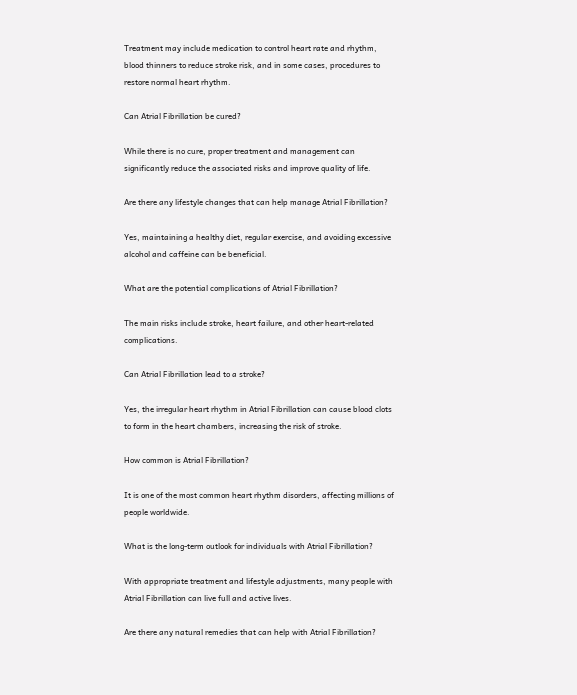Treatment may include medication to control heart rate and rhythm, blood thinners to reduce stroke risk, and in some cases, procedures to restore normal heart rhythm.

Can Atrial Fibrillation be cured?

While there is no cure, proper treatment and management can significantly reduce the associated risks and improve quality of life.

Are there any lifestyle changes that can help manage Atrial Fibrillation?

Yes, maintaining a healthy diet, regular exercise, and avoiding excessive alcohol and caffeine can be beneficial.

What are the potential complications of Atrial Fibrillation?

The main risks include stroke, heart failure, and other heart-related complications.

Can Atrial Fibrillation lead to a stroke?

Yes, the irregular heart rhythm in Atrial Fibrillation can cause blood clots to form in the heart chambers, increasing the risk of stroke.

How common is Atrial Fibrillation?

It is one of the most common heart rhythm disorders, affecting millions of people worldwide.

What is the long-term outlook for individuals with Atrial Fibrillation?

With appropriate treatment and lifestyle adjustments, many people with Atrial Fibrillation can live full and active lives.

Are there any natural remedies that can help with Atrial Fibrillation?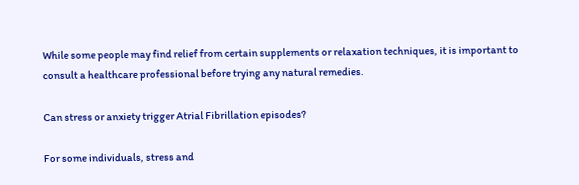While some people may find relief from certain supplements or relaxation techniques, it is important to consult a healthcare professional before trying any natural remedies.

Can stress or anxiety trigger Atrial Fibrillation episodes?

For some individuals, stress and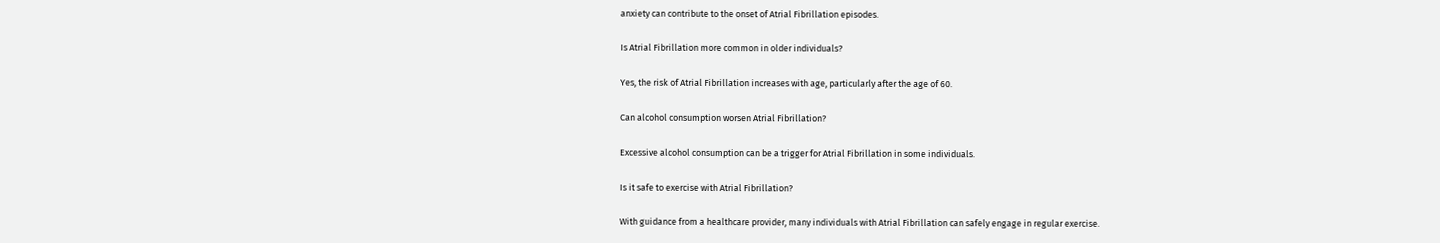anxiety can contribute to the onset of Atrial Fibrillation episodes.

Is Atrial Fibrillation more common in older individuals?

Yes, the risk of Atrial Fibrillation increases with age, particularly after the age of 60.

Can alcohol consumption worsen Atrial Fibrillation?

Excessive alcohol consumption can be a trigger for Atrial Fibrillation in some individuals.

Is it safe to exercise with Atrial Fibrillation?

With guidance from a healthcare provider, many individuals with Atrial Fibrillation can safely engage in regular exercise.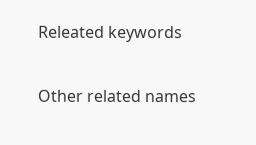Releated keywords

Other related names